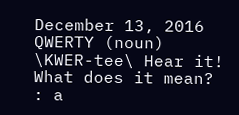December 13, 2016
QWERTY (noun)
\KWER-tee\ Hear it!
What does it mean?
: a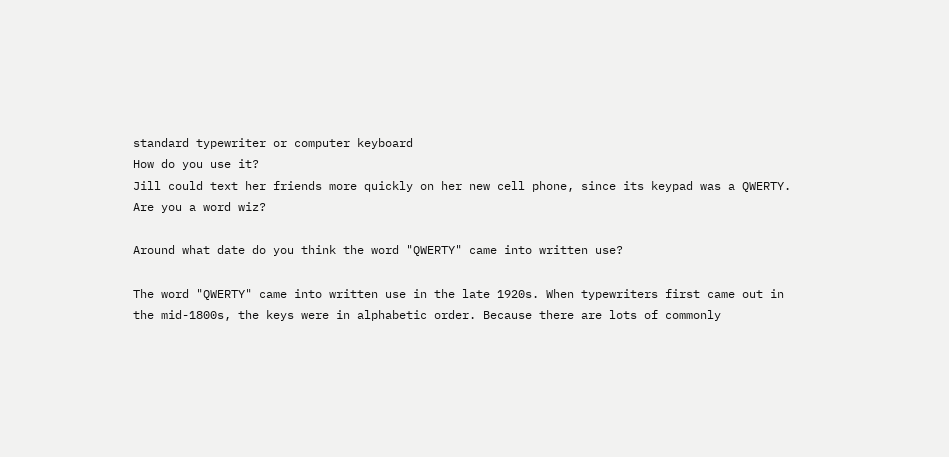standard typewriter or computer keyboard
How do you use it?
Jill could text her friends more quickly on her new cell phone, since its keypad was a QWERTY.
Are you a word wiz?

Around what date do you think the word "QWERTY" came into written use?

The word "QWERTY" came into written use in the late 1920s. When typewriters first came out in the mid-1800s, the keys were in alphabetic order. Because there are lots of commonly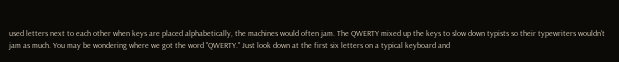used letters next to each other when keys are placed alphabetically, the machines would often jam. The QWERTY mixed up the keys to slow down typists so their typewriters wouldn't jam as much. You may be wondering where we got the word "QWERTY." Just look down at the first six letters on a typical keyboard and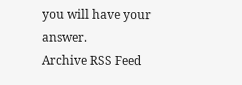you will have your answer.
Archive RSS Feed